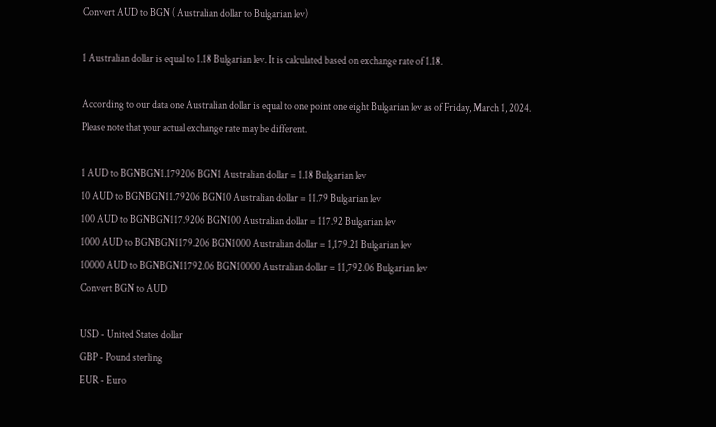Convert AUD to BGN ( Australian dollar to Bulgarian lev)

1 Australian dollar is equal to 1.18 Bulgarian lev. It is calculated based on exchange rate of 1.18.

According to our data one Australian dollar is equal to one point one eight Bulgarian lev as of Friday, March 1, 2024. Please note that your actual exchange rate may be different.

1 AUD to BGNBGN1.179206 BGN1 Australian dollar = 1.18 Bulgarian lev
10 AUD to BGNBGN11.79206 BGN10 Australian dollar = 11.79 Bulgarian lev
100 AUD to BGNBGN117.9206 BGN100 Australian dollar = 117.92 Bulgarian lev
1000 AUD to BGNBGN1179.206 BGN1000 Australian dollar = 1,179.21 Bulgarian lev
10000 AUD to BGNBGN11792.06 BGN10000 Australian dollar = 11,792.06 Bulgarian lev
Convert BGN to AUD

USD - United States dollar
GBP - Pound sterling
EUR - Euro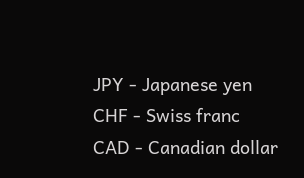JPY - Japanese yen
CHF - Swiss franc
CAD - Canadian dollar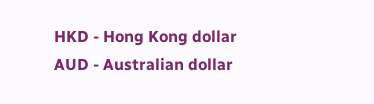HKD - Hong Kong dollar
AUD - Australian dollar